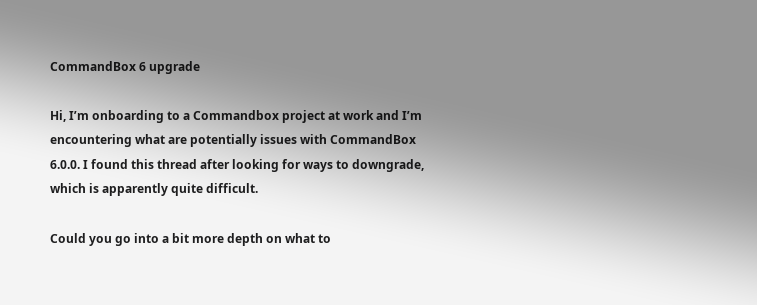CommandBox 6 upgrade

Hi, I’m onboarding to a Commandbox project at work and I’m encountering what are potentially issues with CommandBox 6.0.0. I found this thread after looking for ways to downgrade, which is apparently quite difficult.

Could you go into a bit more depth on what to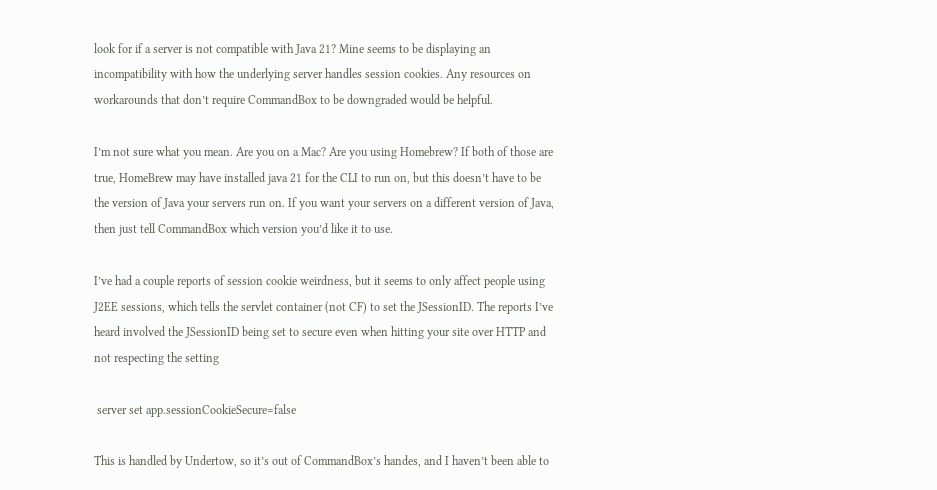look for if a server is not compatible with Java 21? Mine seems to be displaying an incompatibility with how the underlying server handles session cookies. Any resources on workarounds that don’t require CommandBox to be downgraded would be helpful.

I’m not sure what you mean. Are you on a Mac? Are you using Homebrew? If both of those are true, HomeBrew may have installed java 21 for the CLI to run on, but this doesn’t have to be the version of Java your servers run on. If you want your servers on a different version of Java, then just tell CommandBox which version you’d like it to use.

I’ve had a couple reports of session cookie weirdness, but it seems to only affect people using J2EE sessions, which tells the servlet container (not CF) to set the JSessionID. The reports I’ve heard involved the JSessionID being set to secure even when hitting your site over HTTP and not respecting the setting

 server set app.sessionCookieSecure=false

This is handled by Undertow, so it’s out of CommandBox’s handes, and I haven’t been able to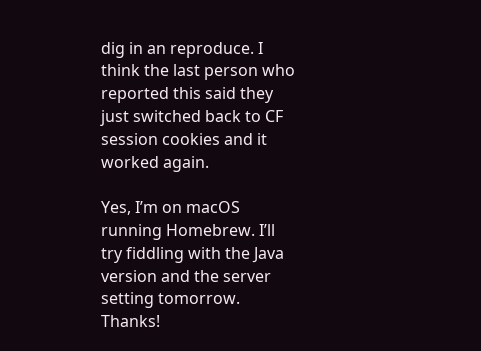dig in an reproduce. I think the last person who reported this said they just switched back to CF session cookies and it worked again.

Yes, I’m on macOS running Homebrew. I’ll try fiddling with the Java version and the server setting tomorrow. Thanks!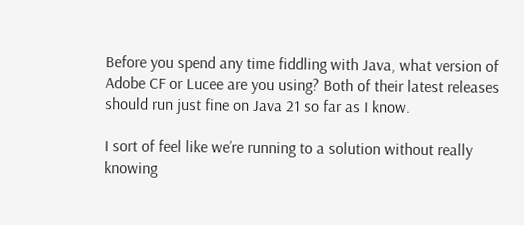Before you spend any time fiddling with Java, what version of Adobe CF or Lucee are you using? Both of their latest releases should run just fine on Java 21 so far as I know.

I sort of feel like we’re running to a solution without really knowing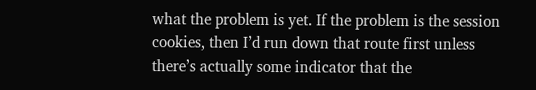what the problem is yet. If the problem is the session cookies, then I’d run down that route first unless there’s actually some indicator that the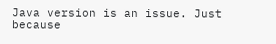Java version is an issue. Just because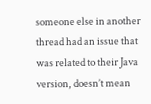someone else in another thread had an issue that was related to their Java version, doesn’t mean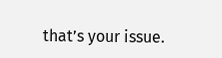that’s your issue.